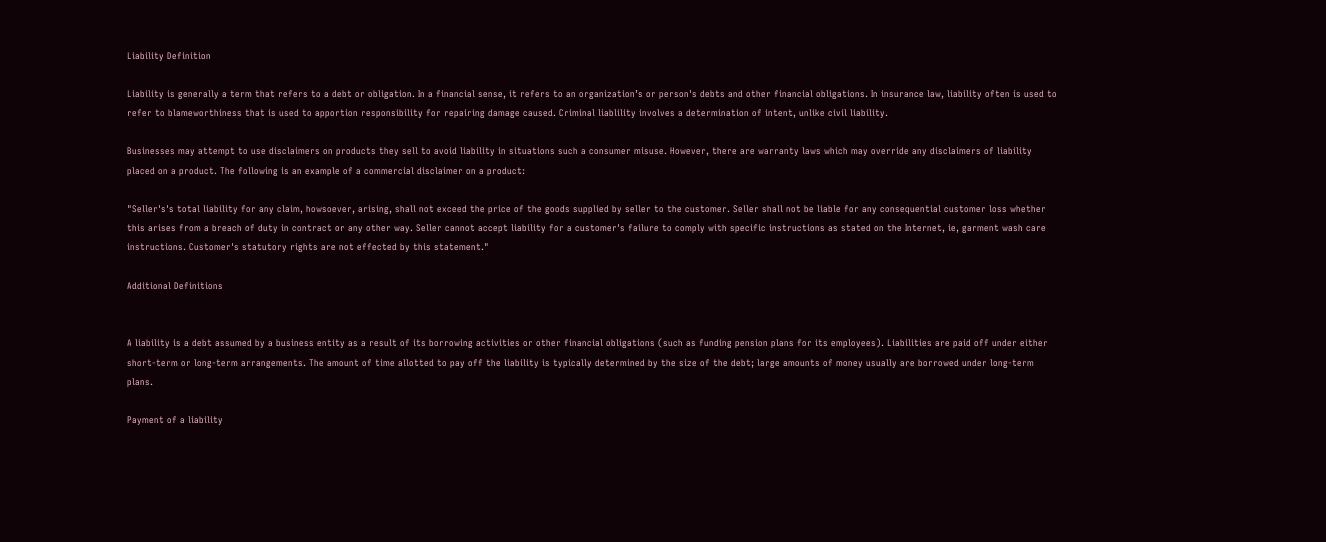Liability Definition

Liability is generally a term that refers to a debt or obligation. In a financial sense, it refers to an organization’s or person's debts and other financial obligations. In insurance law, liability often is used to refer to blameworthiness that is used to apportion responsibility for repairing damage caused. Criminal liablility involves a determination of intent, unlike civil liability.

Businesses may attempt to use disclaimers on products they sell to avoid liability in situations such a consumer misuse. However, there are warranty laws which may override any disclaimers of liability placed on a product. The following is an example of a commercial disclaimer on a product:

"Seller's's total liability for any claim, howsoever, arising, shall not exceed the price of the goods supplied by seller to the customer. Seller shall not be liable for any consequential customer loss whether this arises from a breach of duty in contract or any other way. Seller cannot accept liability for a customer's failure to comply with specific instructions as stated on the Internet, ie, garment wash care instructions. Customer's statutory rights are not effected by this statement."

Additional Definitions


A liability is a debt assumed by a business entity as a result of its borrowing activities or other financial obligations (such as funding pension plans for its employees). Liabilities are paid off under either short-term or long-term arrangements. The amount of time allotted to pay off the liability is typically determined by the size of the debt; large amounts of money usually are borrowed under long-term plans.

Payment of a liability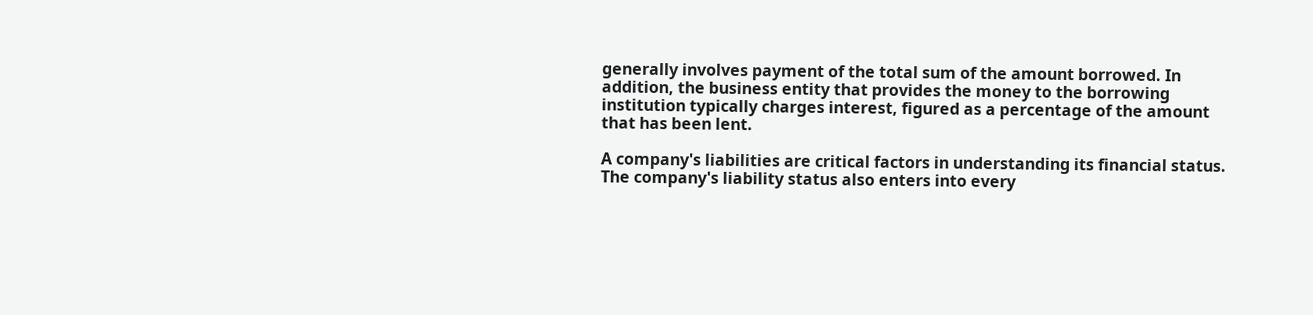generally involves payment of the total sum of the amount borrowed. In addition, the business entity that provides the money to the borrowing institution typically charges interest, figured as a percentage of the amount that has been lent.

A company's liabilities are critical factors in understanding its financial status. The company's liability status also enters into every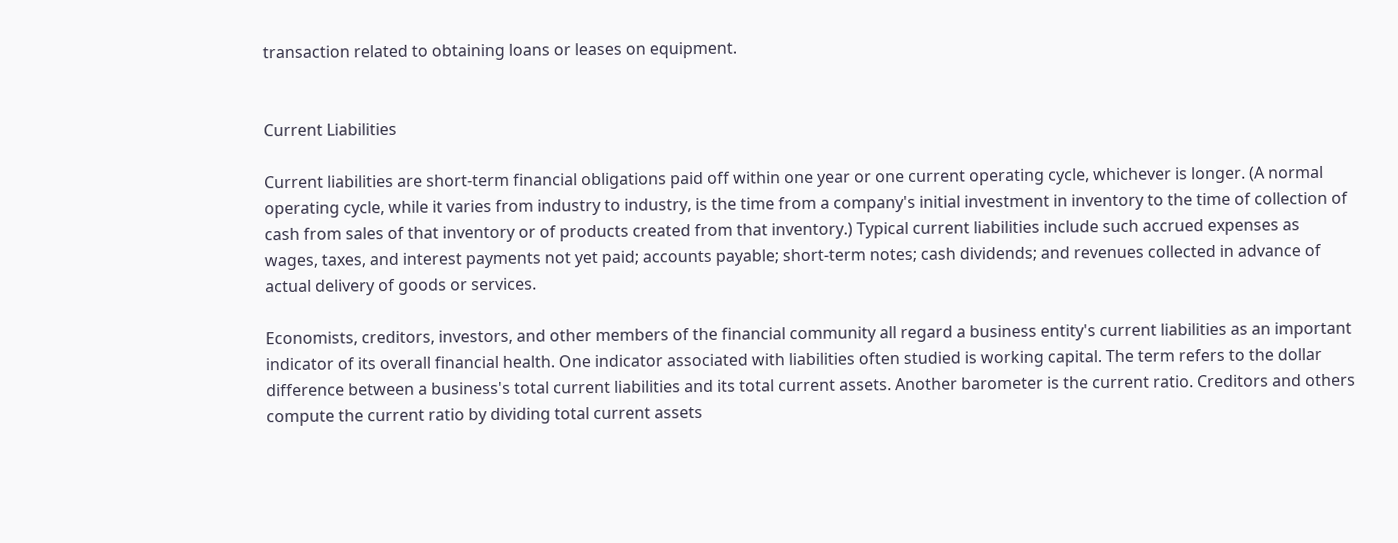transaction related to obtaining loans or leases on equipment.


Current Liabilities

Current liabilities are short-term financial obligations paid off within one year or one current operating cycle, whichever is longer. (A normal operating cycle, while it varies from industry to industry, is the time from a company's initial investment in inventory to the time of collection of cash from sales of that inventory or of products created from that inventory.) Typical current liabilities include such accrued expenses as wages, taxes, and interest payments not yet paid; accounts payable; short-term notes; cash dividends; and revenues collected in advance of actual delivery of goods or services.

Economists, creditors, investors, and other members of the financial community all regard a business entity's current liabilities as an important indicator of its overall financial health. One indicator associated with liabilities often studied is working capital. The term refers to the dollar difference between a business's total current liabilities and its total current assets. Another barometer is the current ratio. Creditors and others compute the current ratio by dividing total current assets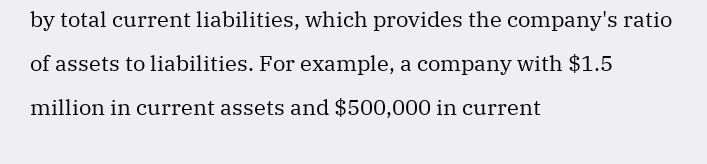by total current liabilities, which provides the company's ratio of assets to liabilities. For example, a company with $1.5 million in current assets and $500,000 in current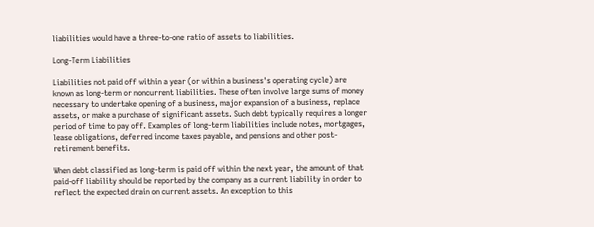liabilities would have a three-to-one ratio of assets to liabilities.

Long-Term Liabilities

Liabilities not paid off within a year (or within a business's operating cycle) are known as long-term or noncurrent liabilities. These often involve large sums of money necessary to undertake opening of a business, major expansion of a business, replace assets, or make a purchase of significant assets. Such debt typically requires a longer period of time to pay off. Examples of long-term liabilities include notes, mortgages, lease obligations, deferred income taxes payable, and pensions and other post-retirement benefits.

When debt classified as long-term is paid off within the next year, the amount of that paid-off liability should be reported by the company as a current liability in order to reflect the expected drain on current assets. An exception to this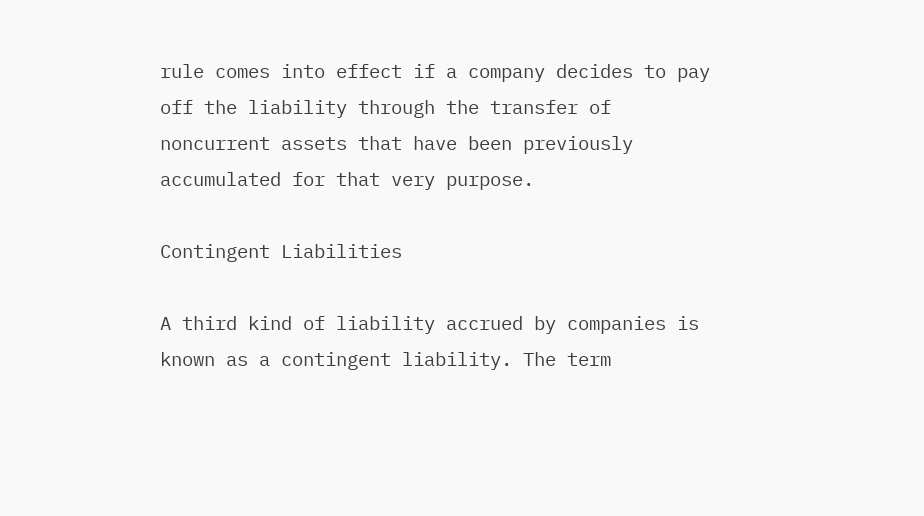rule comes into effect if a company decides to pay off the liability through the transfer of noncurrent assets that have been previously accumulated for that very purpose.

Contingent Liabilities

A third kind of liability accrued by companies is known as a contingent liability. The term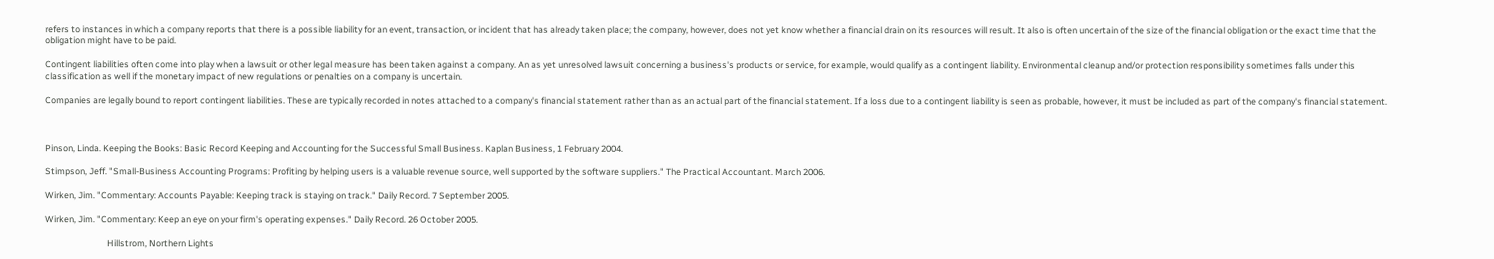refers to instances in which a company reports that there is a possible liability for an event, transaction, or incident that has already taken place; the company, however, does not yet know whether a financial drain on its resources will result. It also is often uncertain of the size of the financial obligation or the exact time that the obligation might have to be paid.

Contingent liabilities often come into play when a lawsuit or other legal measure has been taken against a company. An as yet unresolved lawsuit concerning a business's products or service, for example, would qualify as a contingent liability. Environmental cleanup and/or protection responsibility sometimes falls under this classification as well if the monetary impact of new regulations or penalties on a company is uncertain.

Companies are legally bound to report contingent liabilities. These are typically recorded in notes attached to a company's financial statement rather than as an actual part of the financial statement. If a loss due to a contingent liability is seen as probable, however, it must be included as part of the company's financial statement.



Pinson, Linda. Keeping the Books: Basic Record Keeping and Accounting for the Successful Small Business. Kaplan Business, 1 February 2004.

Stimpson, Jeff. "Small-Business Accounting Programs: Profiting by helping users is a valuable revenue source, well supported by the software suppliers." The Practical Accountant. March 2006.

Wirken, Jim. "Commentary: Accounts Payable: Keeping track is staying on track." Daily Record. 7 September 2005.

Wirken, Jim. "Commentary: Keep an eye on your firm's operating expenses." Daily Record. 26 October 2005.

                               Hillstrom, Northern Lights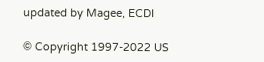updated by Magee, ECDI

© Copyright 1997-2022 US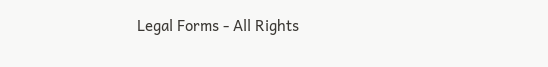Legal Forms - All Rights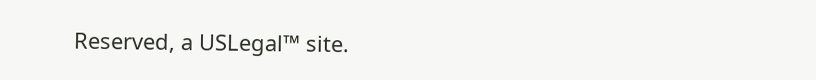Reserved, a USLegal™ site.